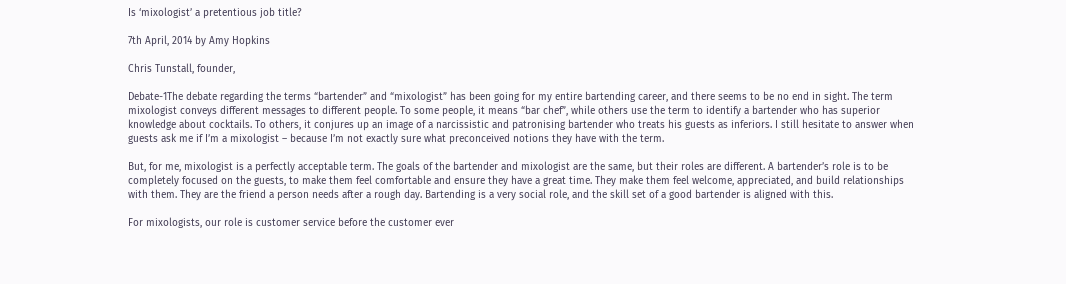Is ‘mixologist’ a pretentious job title?

7th April, 2014 by Amy Hopkins

Chris Tunstall, founder,

Debate-1The debate regarding the terms “bartender” and “mixologist” has been going for my entire bartending career, and there seems to be no end in sight. The term mixologist conveys different messages to different people. To some people, it means “bar chef”, while others use the term to identify a bartender who has superior knowledge about cocktails. To others, it conjures up an image of a narcissistic and patronising bartender who treats his guests as inferiors. I still hesitate to answer when guests ask me if I’m a mixologist – because I’m not exactly sure what preconceived notions they have with the term.

But, for me, mixologist is a perfectly acceptable term. The goals of the bartender and mixologist are the same, but their roles are different. A bartender’s role is to be completely focused on the guests, to make them feel comfortable and ensure they have a great time. They make them feel welcome, appreciated, and build relationships with them. They are the friend a person needs after a rough day. Bartending is a very social role, and the skill set of a good bartender is aligned with this.

For mixologists, our role is customer service before the customer ever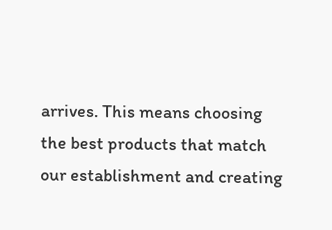arrives. This means choosing the best products that match our establishment and creating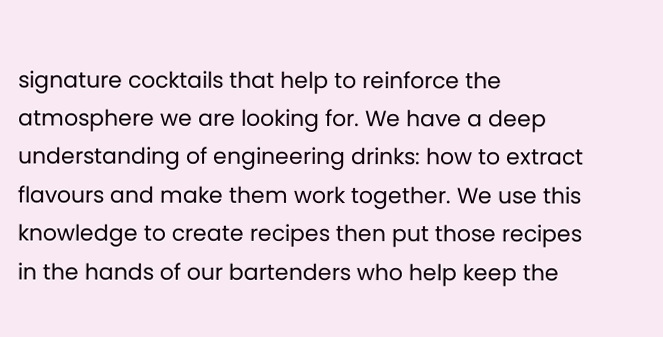signature cocktails that help to reinforce the atmosphere we are looking for. We have a deep understanding of engineering drinks: how to extract flavours and make them work together. We use this knowledge to create recipes then put those recipes in the hands of our bartenders who help keep the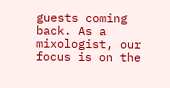guests coming back. As a mixologist, our focus is on the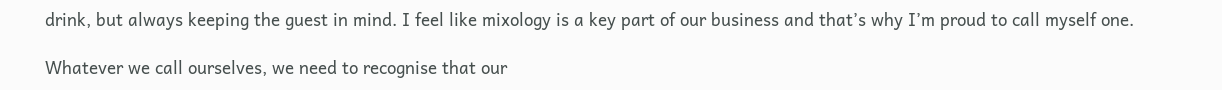drink, but always keeping the guest in mind. I feel like mixology is a key part of our business and that’s why I’m proud to call myself one.

Whatever we call ourselves, we need to recognise that our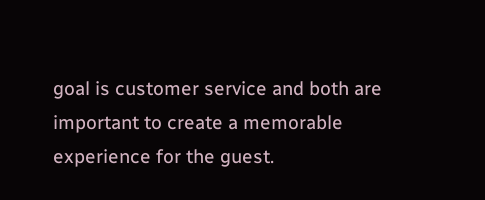goal is customer service and both are important to create a memorable experience for the guest.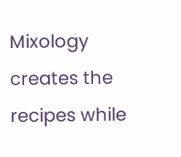Mixology creates the recipes while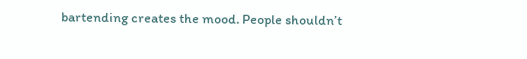bartending creates the mood. People shouldn’t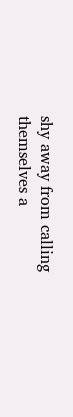shy away from calling themselves a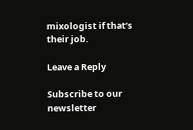mixologist if that’s their job.

Leave a Reply

Subscribe to our newsletter